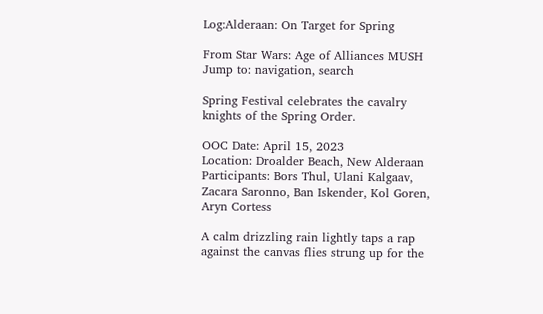Log:Alderaan: On Target for Spring

From Star Wars: Age of Alliances MUSH
Jump to: navigation, search

Spring Festival celebrates the cavalry knights of the Spring Order.

OOC Date: April 15, 2023
Location: Droalder Beach, New Alderaan
Participants: Bors Thul, Ulani Kalgaav, Zacara Saronno, Ban Iskender, Kol Goren, Aryn Cortess

A calm drizzling rain lightly taps a rap against the canvas flies strung up for the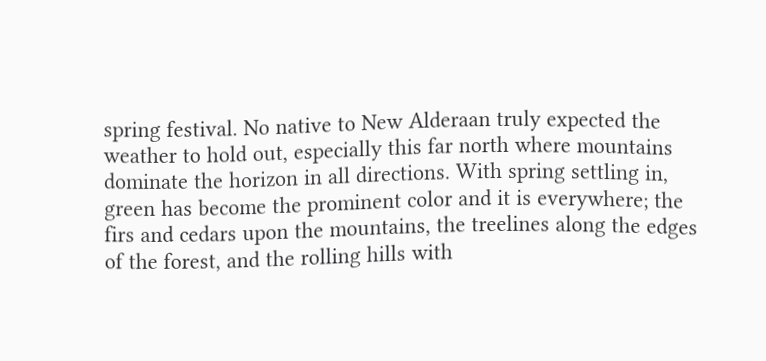spring festival. No native to New Alderaan truly expected the weather to hold out, especially this far north where mountains dominate the horizon in all directions. With spring settling in, green has become the prominent color and it is everywhere; the firs and cedars upon the mountains, the treelines along the edges of the forest, and the rolling hills with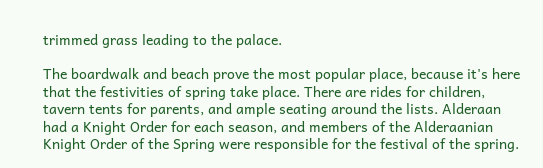trimmed grass leading to the palace.

The boardwalk and beach prove the most popular place, because it's here that the festivities of spring take place. There are rides for children, tavern tents for parents, and ample seating around the lists. Alderaan had a Knight Order for each season, and members of the Alderaanian Knight Order of the Spring were responsible for the festival of the spring.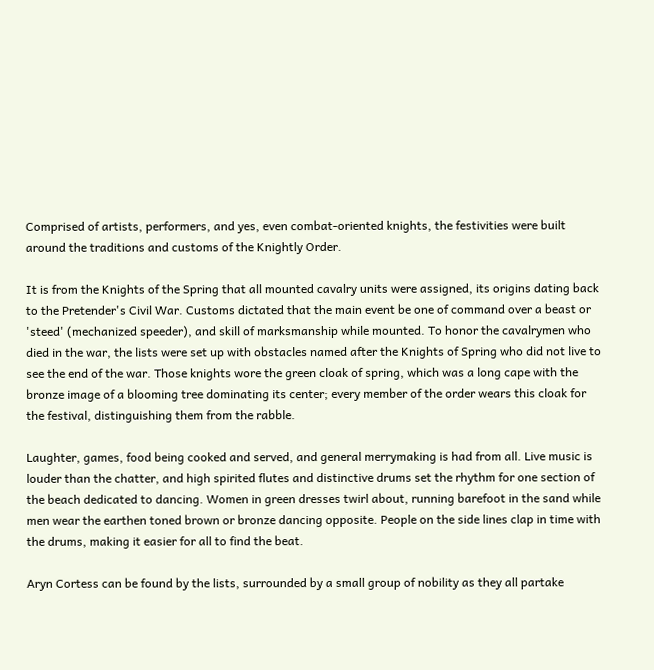Comprised of artists, performers, and yes, even combat-oriented knights, the festivities were built around the traditions and customs of the Knightly Order.

It is from the Knights of the Spring that all mounted cavalry units were assigned, its origins dating back to the Pretender's Civil War. Customs dictated that the main event be one of command over a beast or 'steed' (mechanized speeder), and skill of marksmanship while mounted. To honor the cavalrymen who died in the war, the lists were set up with obstacles named after the Knights of Spring who did not live to see the end of the war. Those knights wore the green cloak of spring, which was a long cape with the bronze image of a blooming tree dominating its center; every member of the order wears this cloak for the festival, distinguishing them from the rabble.

Laughter, games, food being cooked and served, and general merrymaking is had from all. Live music is louder than the chatter, and high spirited flutes and distinctive drums set the rhythm for one section of the beach dedicated to dancing. Women in green dresses twirl about, running barefoot in the sand while men wear the earthen toned brown or bronze dancing opposite. People on the side lines clap in time with the drums, making it easier for all to find the beat.

Aryn Cortess can be found by the lists, surrounded by a small group of nobility as they all partake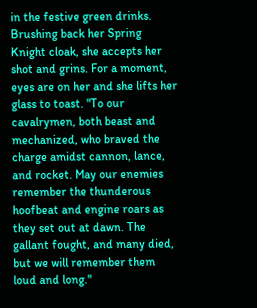in the festive green drinks. Brushing back her Spring Knight cloak, she accepts her shot and grins. For a moment, eyes are on her and she lifts her glass to toast. "To our cavalrymen, both beast and mechanized, who braved the charge amidst cannon, lance, and rocket. May our enemies remember the thunderous hoofbeat and engine roars as they set out at dawn. The gallant fought, and many died, but we will remember them loud and long."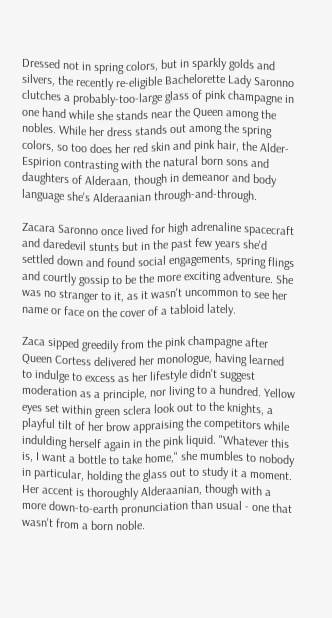Dressed not in spring colors, but in sparkly golds and silvers, the recently re-eligible Bachelorette Lady Saronno clutches a probably-too-large glass of pink champagne in one hand while she stands near the Queen among the nobles. While her dress stands out among the spring colors, so too does her red skin and pink hair, the Alder-Espirion contrasting with the natural born sons and daughters of Alderaan, though in demeanor and body language she's Alderaanian through-and-through.

Zacara Saronno once lived for high adrenaline spacecraft and daredevil stunts but in the past few years she'd settled down and found social engagements, spring flings and courtly gossip to be the more exciting adventure. She was no stranger to it, as it wasn't uncommon to see her name or face on the cover of a tabloid lately.

Zaca sipped greedily from the pink champagne after Queen Cortess delivered her monologue, having learned to indulge to excess as her lifestyle didn't suggest moderation as a principle, nor living to a hundred. Yellow eyes set within green sclera look out to the knights, a playful tilt of her brow appraising the competitors while indulding herself again in the pink liquid. "Whatever this is, I want a bottle to take home," she mumbles to nobody in particular, holding the glass out to study it a moment. Her accent is thoroughly Alderaanian, though with a more down-to-earth pronunciation than usual - one that wasn't from a born noble.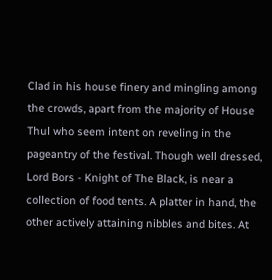Clad in his house finery and mingling among the crowds, apart from the majority of House Thul who seem intent on reveling in the pageantry of the festival. Though well dressed, Lord Bors - Knight of The Black, is near a collection of food tents. A platter in hand, the other actively attaining nibbles and bites. At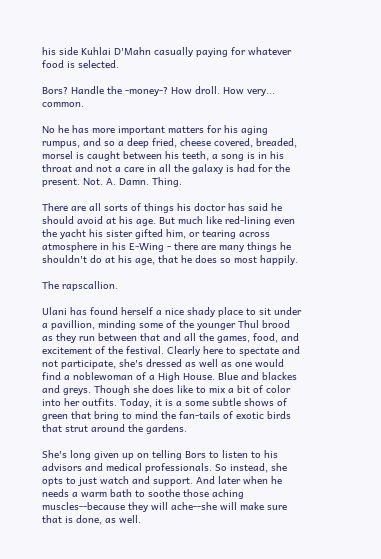his side Kuhlai D'Mahn casually paying for whatever food is selected.

Bors? Handle the -money-? How droll. How very... common.

No he has more important matters for his aging rumpus, and so a deep fried, cheese covered, breaded, morsel is caught between his teeth, a song is in his throat and not a care in all the galaxy is had for the present. Not. A. Damn. Thing.

There are all sorts of things his doctor has said he should avoid at his age. But much like red-lining even the yacht his sister gifted him, or tearing across atmosphere in his E-Wing - there are many things he shouldn't do at his age, that he does so most happily.

The rapscallion.

Ulani has found herself a nice shady place to sit under a pavillion, minding some of the younger Thul brood as they run between that and all the games, food, and excitement of the festival. Clearly here to spectate and not participate, she's dressed as well as one would find a noblewoman of a High House. Blue and blackes and greys. Though she does like to mix a bit of color into her outfits. Today, it is a some subtle shows of green that bring to mind the fan-tails of exotic birds that strut around the gardens.

She's long given up on telling Bors to listen to his advisors and medical professionals. So instead, she opts to just watch and support. And later when he needs a warm bath to soothe those aching muscles--because they will ache--she will make sure that is done, as well.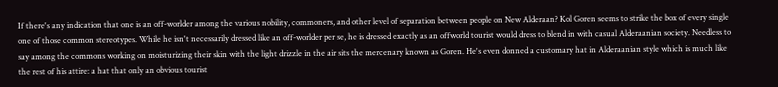If there's any indication that one is an off-worlder among the various nobility, commoners, and other level of separation between people on New Alderaan? Kol Goren seems to strike the box of every single one of those common stereotypes. While he isn't necessarily dressed like an off-worlder per se, he is dressed exactly as an offworld tourist would dress to blend in with casual Alderaanian society. Needless to say among the commons working on moisturizing their skin with the light drizzle in the air sits the mercenary known as Goren. He's even donned a customary hat in Alderaanian style which is much like the rest of his attire: a hat that only an obvious tourist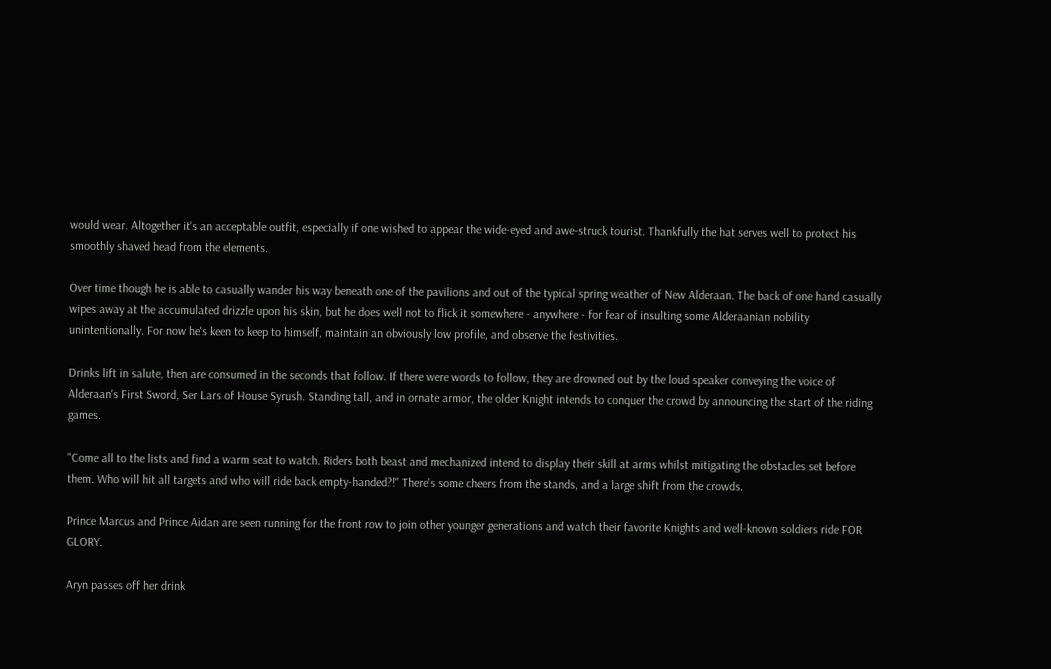would wear. Altogether it's an acceptable outfit, especially if one wished to appear the wide-eyed and awe-struck tourist. Thankfully the hat serves well to protect his smoothly shaved head from the elements.

Over time though he is able to casually wander his way beneath one of the pavilions and out of the typical spring weather of New Alderaan. The back of one hand casually wipes away at the accumulated drizzle upon his skin, but he does well not to flick it somewhere - anywhere - for fear of insulting some Alderaanian nobility unintentionally. For now he's keen to keep to himself, maintain an obviously low profile, and observe the festivities.

Drinks lift in salute, then are consumed in the seconds that follow. If there were words to follow, they are drowned out by the loud speaker conveying the voice of Alderaan's First Sword, Ser Lars of House Syrush. Standing tall, and in ornate armor, the older Knight intends to conquer the crowd by announcing the start of the riding games.

"Come all to the lists and find a warm seat to watch. Riders both beast and mechanized intend to display their skill at arms whilst mitigating the obstacles set before them. Who will hit all targets and who will ride back empty-handed?!" There's some cheers from the stands, and a large shift from the crowds.

Prince Marcus and Prince Aidan are seen running for the front row to join other younger generations and watch their favorite Knights and well-known soldiers ride FOR GLORY.

Aryn passes off her drink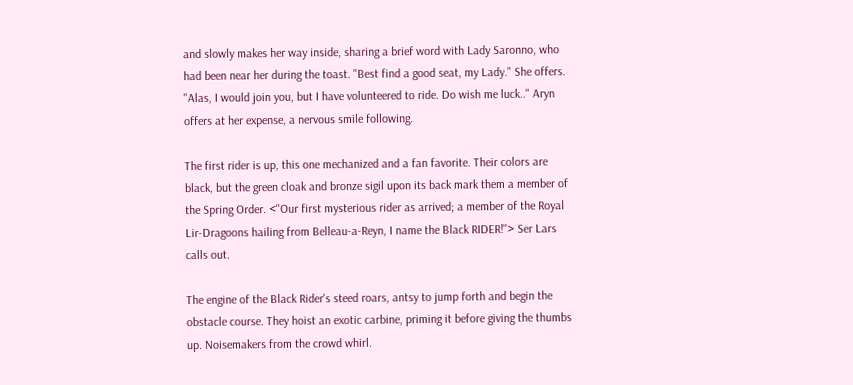and slowly makes her way inside, sharing a brief word with Lady Saronno, who had been near her during the toast. "Best find a good seat, my Lady." She offers. "Alas, I would join you, but I have volunteered to ride. Do wish me luck.." Aryn offers at her expense, a nervous smile following.

The first rider is up, this one mechanized and a fan favorite. Their colors are black, but the green cloak and bronze sigil upon its back mark them a member of the Spring Order. <"Our first mysterious rider as arrived; a member of the Royal Lir-Dragoons hailing from Belleau-a-Reyn, I name the Black RIDER!"> Ser Lars calls out.

The engine of the Black Rider's steed roars, antsy to jump forth and begin the obstacle course. They hoist an exotic carbine, priming it before giving the thumbs up. Noisemakers from the crowd whirl.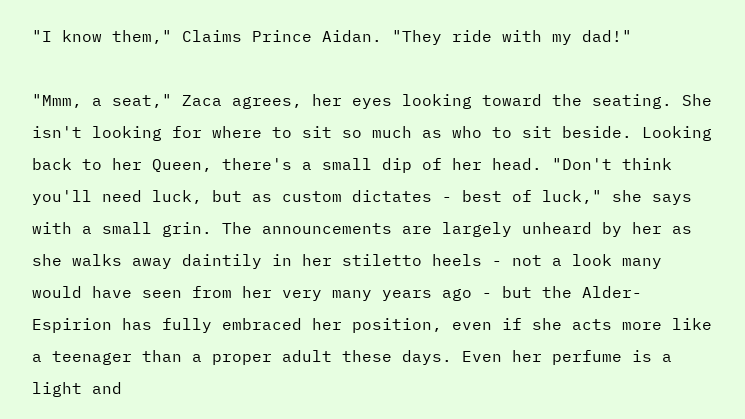"I know them," Claims Prince Aidan. "They ride with my dad!"

"Mmm, a seat," Zaca agrees, her eyes looking toward the seating. She isn't looking for where to sit so much as who to sit beside. Looking back to her Queen, there's a small dip of her head. "Don't think you'll need luck, but as custom dictates - best of luck," she says with a small grin. The announcements are largely unheard by her as she walks away daintily in her stiletto heels - not a look many would have seen from her very many years ago - but the Alder-Espirion has fully embraced her position, even if she acts more like a teenager than a proper adult these days. Even her perfume is a light and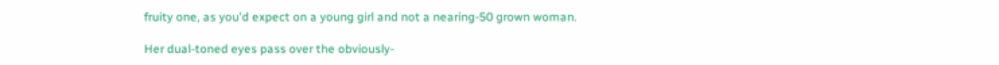fruity one, as you'd expect on a young girl and not a nearing-50 grown woman.

Her dual-toned eyes pass over the obviously-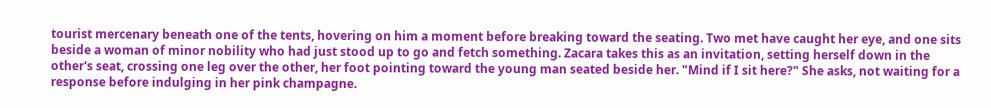tourist mercenary beneath one of the tents, hovering on him a moment before breaking toward the seating. Two met have caught her eye, and one sits beside a woman of minor nobility who had just stood up to go and fetch something. Zacara takes this as an invitation, setting herself down in the other's seat, crossing one leg over the other, her foot pointing toward the young man seated beside her. "Mind if I sit here?" She asks, not waiting for a response before indulging in her pink champagne.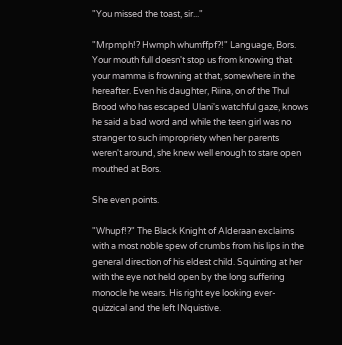"You missed the toast, sir..."

"Mrpmph!? Hwmph whumffpf?!" Language, Bors. Your mouth full doesn't stop us from knowing that your mamma is frowning at that, somewhere in the hereafter. Even his daughter, Riina, on of the Thul Brood who has escaped Ulani's watchful gaze, knows he said a bad word and while the teen girl was no stranger to such impropriety when her parents weren't around, she knew well enough to stare open mouthed at Bors.

She even points.

"Whupf!?" The Black Knight of Alderaan exclaims with a most noble spew of crumbs from his lips in the general direction of his eldest child. Squinting at her with the eye not held open by the long suffering monocle he wears. His right eye looking ever-quizzical and the left INquistive.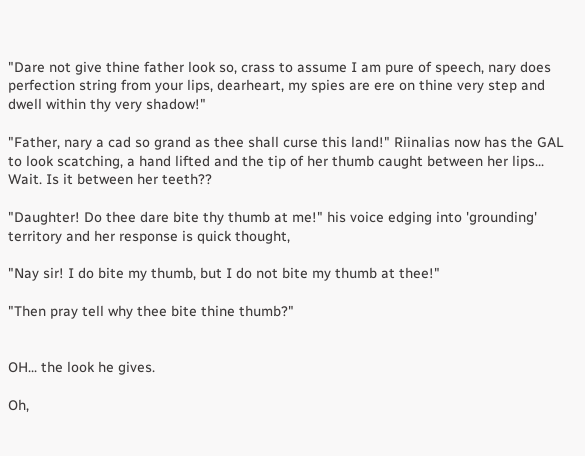"Dare not give thine father look so, crass to assume I am pure of speech, nary does perfection string from your lips, dearheart, my spies are ere on thine very step and dwell within thy very shadow!"

"Father, nary a cad so grand as thee shall curse this land!" Riinalias now has the GAL to look scatching, a hand lifted and the tip of her thumb caught between her lips... Wait. Is it between her teeth??

"Daughter! Do thee dare bite thy thumb at me!" his voice edging into 'grounding' territory and her response is quick thought,

"Nay sir! I do bite my thumb, but I do not bite my thumb at thee!"

"Then pray tell why thee bite thine thumb?"


OH... the look he gives.

Oh,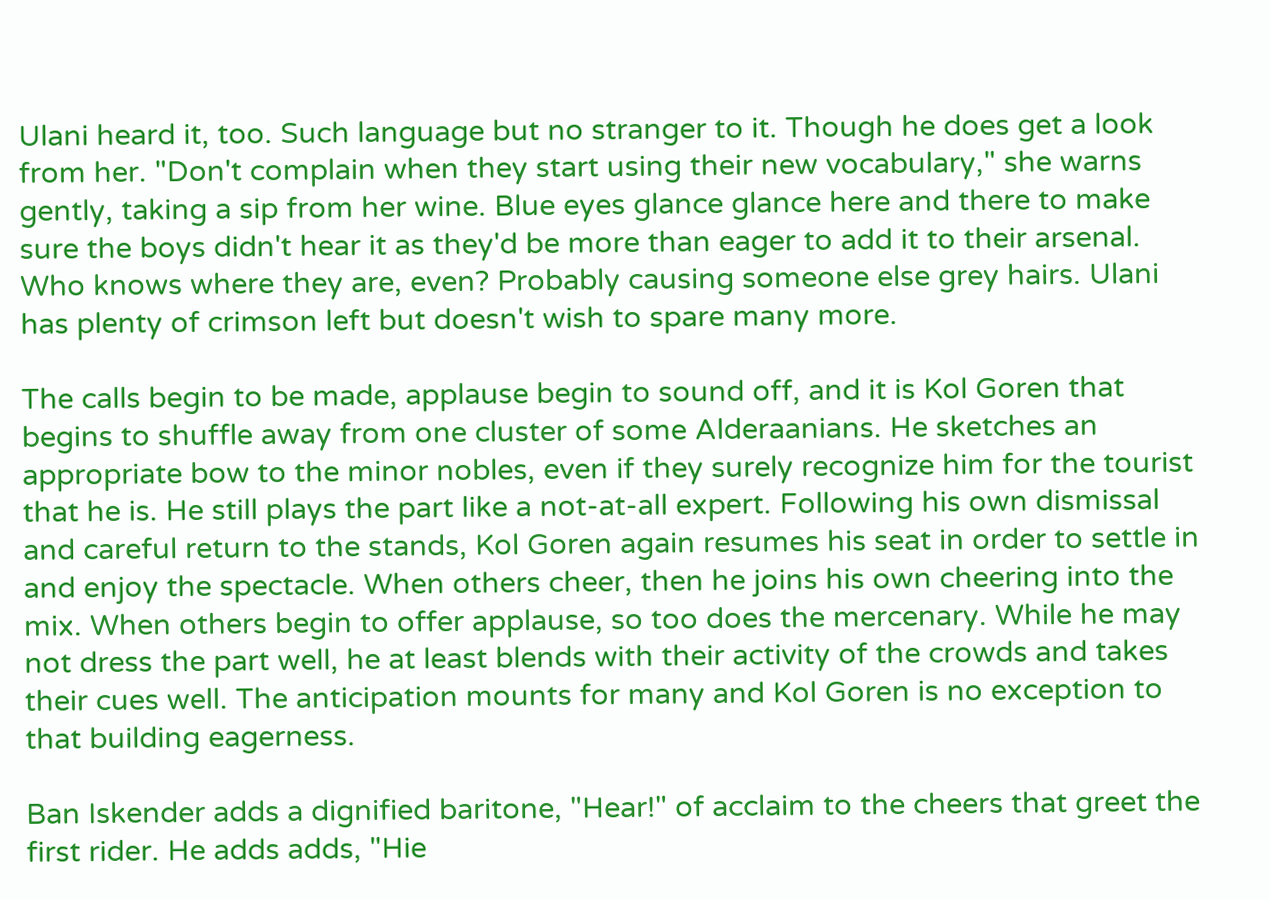Ulani heard it, too. Such language but no stranger to it. Though he does get a look from her. "Don't complain when they start using their new vocabulary," she warns gently, taking a sip from her wine. Blue eyes glance glance here and there to make sure the boys didn't hear it as they'd be more than eager to add it to their arsenal. Who knows where they are, even? Probably causing someone else grey hairs. Ulani has plenty of crimson left but doesn't wish to spare many more.

The calls begin to be made, applause begin to sound off, and it is Kol Goren that begins to shuffle away from one cluster of some Alderaanians. He sketches an appropriate bow to the minor nobles, even if they surely recognize him for the tourist that he is. He still plays the part like a not-at-all expert. Following his own dismissal and careful return to the stands, Kol Goren again resumes his seat in order to settle in and enjoy the spectacle. When others cheer, then he joins his own cheering into the mix. When others begin to offer applause, so too does the mercenary. While he may not dress the part well, he at least blends with their activity of the crowds and takes their cues well. The anticipation mounts for many and Kol Goren is no exception to that building eagerness.

Ban Iskender adds a dignified baritone, "Hear!" of acclaim to the cheers that greet the first rider. He adds adds, "Hie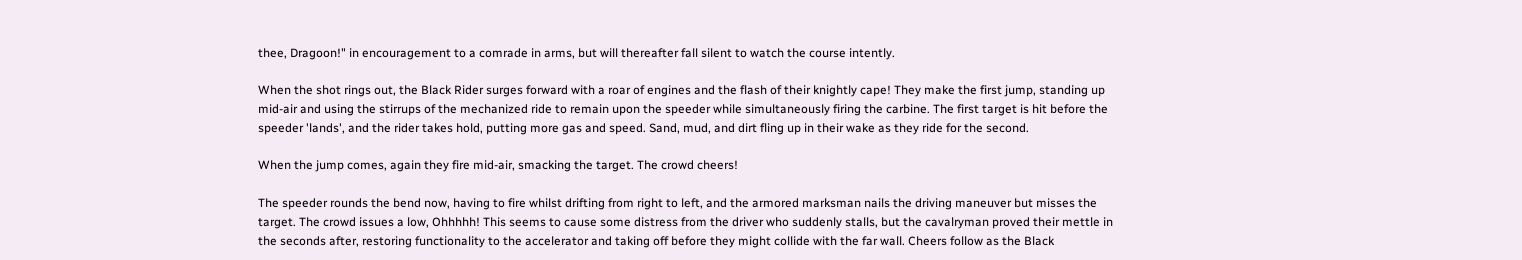thee, Dragoon!" in encouragement to a comrade in arms, but will thereafter fall silent to watch the course intently.

When the shot rings out, the Black Rider surges forward with a roar of engines and the flash of their knightly cape! They make the first jump, standing up mid-air and using the stirrups of the mechanized ride to remain upon the speeder while simultaneously firing the carbine. The first target is hit before the speeder 'lands', and the rider takes hold, putting more gas and speed. Sand, mud, and dirt fling up in their wake as they ride for the second.

When the jump comes, again they fire mid-air, smacking the target. The crowd cheers!

The speeder rounds the bend now, having to fire whilst drifting from right to left, and the armored marksman nails the driving maneuver but misses the target. The crowd issues a low, Ohhhhh! This seems to cause some distress from the driver who suddenly stalls, but the cavalryman proved their mettle in the seconds after, restoring functionality to the accelerator and taking off before they might collide with the far wall. Cheers follow as the Black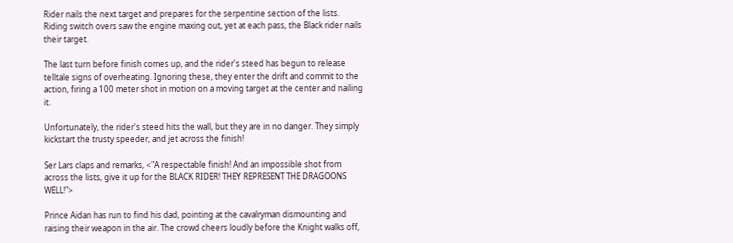Rider nails the next target and prepares for the serpentine section of the lists. Riding switch overs saw the engine maxing out, yet at each pass, the Black rider nails their target.

The last turn before finish comes up, and the rider's steed has begun to release telltale signs of overheating. Ignoring these, they enter the drift and commit to the action, firing a 100 meter shot in motion on a moving target at the center and nailing it.

Unfortunately, the rider's steed hits the wall, but they are in no danger. They simply kickstart the trusty speeder, and jet across the finish!

Ser Lars claps and remarks, <"A respectable finish! And an impossible shot from across the lists, give it up for the BLACK RIDER! THEY REPRESENT THE DRAGOONS WELL!">

Prince Aidan has run to find his dad, pointing at the cavalryman dismounting and raising their weapon in the air. The crowd cheers loudly before the Knight walks off,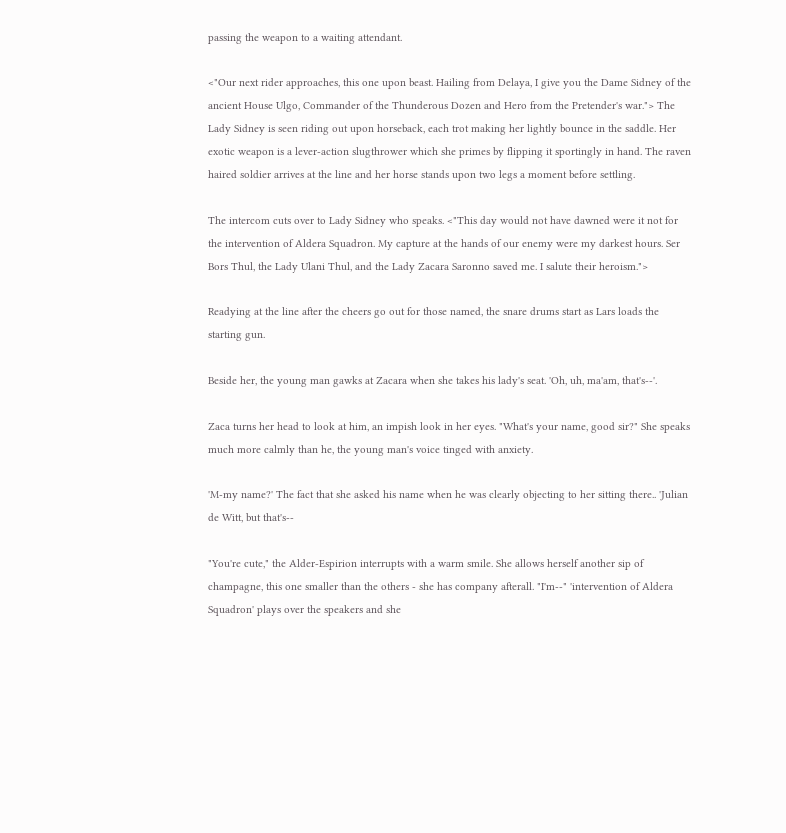passing the weapon to a waiting attendant.

<"Our next rider approaches, this one upon beast. Hailing from Delaya, I give you the Dame Sidney of the ancient House Ulgo, Commander of the Thunderous Dozen and Hero from the Pretender's war."> The Lady Sidney is seen riding out upon horseback, each trot making her lightly bounce in the saddle. Her exotic weapon is a lever-action slugthrower which she primes by flipping it sportingly in hand. The raven haired soldier arrives at the line and her horse stands upon two legs a moment before settling.

The intercom cuts over to Lady Sidney who speaks. <"This day would not have dawned were it not for the intervention of Aldera Squadron. My capture at the hands of our enemy were my darkest hours. Ser Bors Thul, the Lady Ulani Thul, and the Lady Zacara Saronno saved me. I salute their heroism.">

Readying at the line after the cheers go out for those named, the snare drums start as Lars loads the starting gun.

Beside her, the young man gawks at Zacara when she takes his lady's seat. 'Oh, uh, ma'am, that's--'.

Zaca turns her head to look at him, an impish look in her eyes. "What's your name, good sir?" She speaks much more calmly than he, the young man's voice tinged with anxiety.

'M-my name?' The fact that she asked his name when he was clearly objecting to her sitting there.. 'Julian de Witt, but that's--

"You're cute," the Alder-Espirion interrupts with a warm smile. She allows herself another sip of champagne, this one smaller than the others - she has company afterall. "I'm--" 'intervention of Aldera Squadron' plays over the speakers and she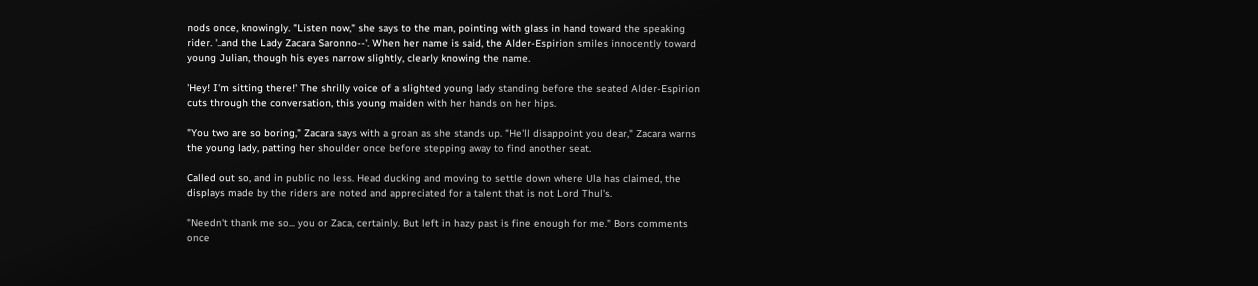nods once, knowingly. "Listen now," she says to the man, pointing with glass in hand toward the speaking rider. '..and the Lady Zacara Saronno--'. When her name is said, the Alder-Espirion smiles innocently toward young Julian, though his eyes narrow slightly, clearly knowing the name.

'Hey! I'm sitting there!' The shrilly voice of a slighted young lady standing before the seated Alder-Espirion cuts through the conversation, this young maiden with her hands on her hips.

"You two are so boring," Zacara says with a groan as she stands up. "He'll disappoint you dear," Zacara warns the young lady, patting her shoulder once before stepping away to find another seat.

Called out so, and in public no less. Head ducking and moving to settle down where Ula has claimed, the displays made by the riders are noted and appreciated for a talent that is not Lord Thul's.

"Needn't thank me so... you or Zaca, certainly. But left in hazy past is fine enough for me." Bors comments once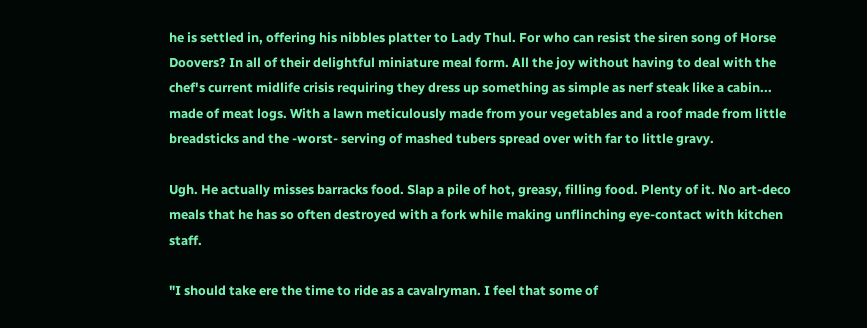he is settled in, offering his nibbles platter to Lady Thul. For who can resist the siren song of Horse Doovers? In all of their delightful miniature meal form. All the joy without having to deal with the chef's current midlife crisis requiring they dress up something as simple as nerf steak like a cabin... made of meat logs. With a lawn meticulously made from your vegetables and a roof made from little breadsticks and the -worst- serving of mashed tubers spread over with far to little gravy.

Ugh. He actually misses barracks food. Slap a pile of hot, greasy, filling food. Plenty of it. No art-deco meals that he has so often destroyed with a fork while making unflinching eye-contact with kitchen staff.

"I should take ere the time to ride as a cavalryman. I feel that some of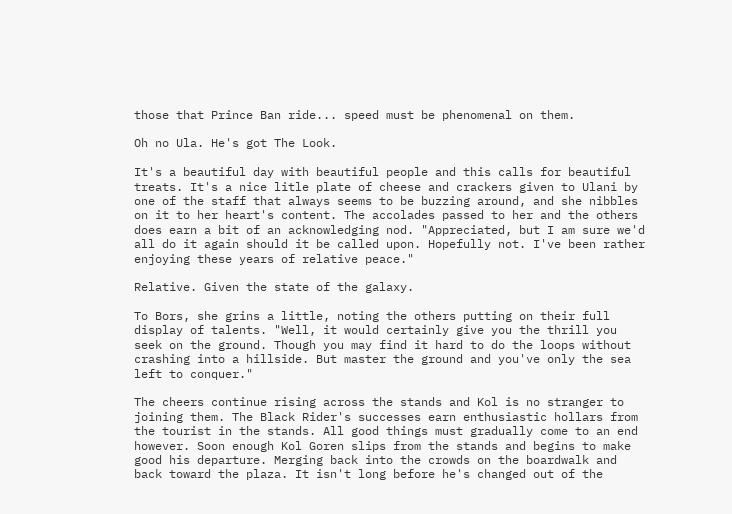those that Prince Ban ride... speed must be phenomenal on them.

Oh no Ula. He's got The Look.

It's a beautiful day with beautiful people and this calls for beautiful treats. It's a nice litle plate of cheese and crackers given to Ulani by one of the staff that always seems to be buzzing around, and she nibbles on it to her heart's content. The accolades passed to her and the others does earn a bit of an acknowledging nod. "Appreciated, but I am sure we'd all do it again should it be called upon. Hopefully not. I've been rather enjoying these years of relative peace."

Relative. Given the state of the galaxy.

To Bors, she grins a little, noting the others putting on their full display of talents. "Well, it would certainly give you the thrill you seek on the ground. Though you may find it hard to do the loops without crashing into a hillside. But master the ground and you've only the sea left to conquer."

The cheers continue rising across the stands and Kol is no stranger to joining them. The Black Rider's successes earn enthusiastic hollars from the tourist in the stands. All good things must gradually come to an end however. Soon enough Kol Goren slips from the stands and begins to make good his departure. Merging back into the crowds on the boardwalk and back toward the plaza. It isn't long before he's changed out of the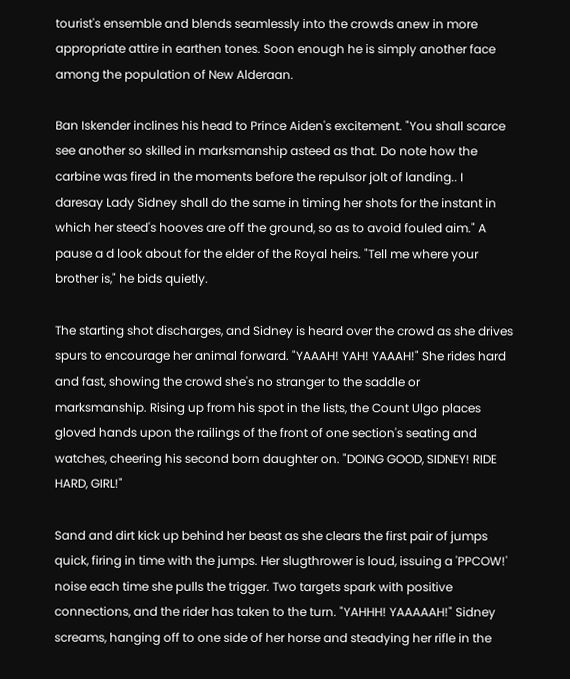tourist's ensemble and blends seamlessly into the crowds anew in more appropriate attire in earthen tones. Soon enough he is simply another face among the population of New Alderaan.

Ban Iskender inclines his head to Prince Aiden's excitement. "You shall scarce see another so skilled in marksmanship asteed as that. Do note how the carbine was fired in the moments before the repulsor jolt of landing.. I daresay Lady Sidney shall do the same in timing her shots for the instant in which her steed's hooves are off the ground, so as to avoid fouled aim." A pause a d look about for the elder of the Royal heirs. "Tell me where your brother is," he bids quietly.

The starting shot discharges, and Sidney is heard over the crowd as she drives spurs to encourage her animal forward. "YAAAH! YAH! YAAAH!" She rides hard and fast, showing the crowd she's no stranger to the saddle or marksmanship. Rising up from his spot in the lists, the Count Ulgo places gloved hands upon the railings of the front of one section's seating and watches, cheering his second born daughter on. "DOING GOOD, SIDNEY! RIDE HARD, GIRL!"

Sand and dirt kick up behind her beast as she clears the first pair of jumps quick, firing in time with the jumps. Her slugthrower is loud, issuing a 'PPCOW!' noise each time she pulls the trigger. Two targets spark with positive connections, and the rider has taken to the turn. "YAHHH! YAAAAAH!" Sidney screams, hanging off to one side of her horse and steadying her rifle in the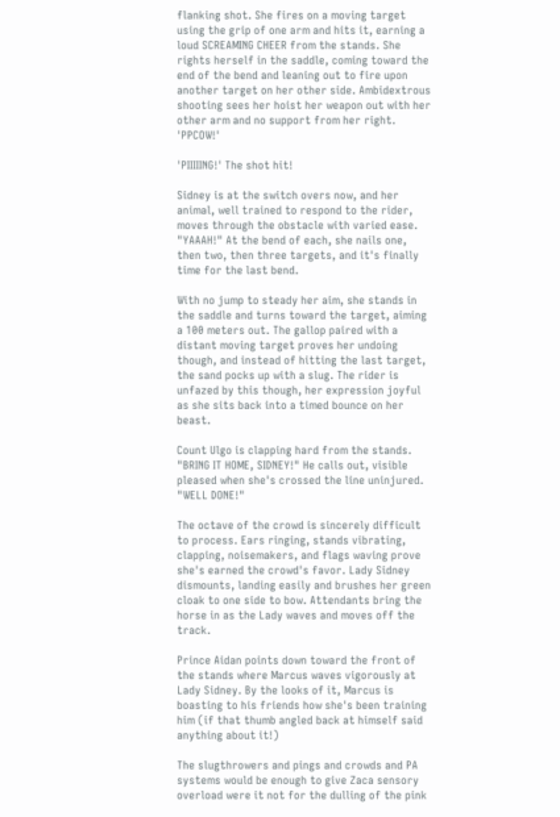flanking shot. She fires on a moving target using the grip of one arm and hits it, earning a loud SCREAMING CHEER from the stands. She rights herself in the saddle, coming toward the end of the bend and leaning out to fire upon another target on her other side. Ambidextrous shooting sees her hoist her weapon out with her other arm and no support from her right. 'PPCOW!'

'PIIIIING!' The shot hit!

Sidney is at the switch overs now, and her animal, well trained to respond to the rider, moves through the obstacle with varied ease. "YAAAH!" At the bend of each, she nails one, then two, then three targets, and it's finally time for the last bend.

With no jump to steady her aim, she stands in the saddle and turns toward the target, aiming a 100 meters out. The gallop paired with a distant moving target proves her undoing though, and instead of hitting the last target, the sand pocks up with a slug. The rider is unfazed by this though, her expression joyful as she sits back into a timed bounce on her beast.

Count Ulgo is clapping hard from the stands. "BRING IT HOME, SIDNEY!" He calls out, visible pleased when she's crossed the line uninjured. "WELL DONE!"

The octave of the crowd is sincerely difficult to process. Ears ringing, stands vibrating, clapping, noisemakers, and flags waving prove she's earned the crowd's favor. Lady Sidney dismounts, landing easily and brushes her green cloak to one side to bow. Attendants bring the horse in as the Lady waves and moves off the track.

Prince Aidan points down toward the front of the stands where Marcus waves vigorously at Lady Sidney. By the looks of it, Marcus is boasting to his friends how she's been training him (if that thumb angled back at himself said anything about it!)

The slugthrowers and pings and crowds and PA systems would be enough to give Zaca sensory overload were it not for the dulling of the pink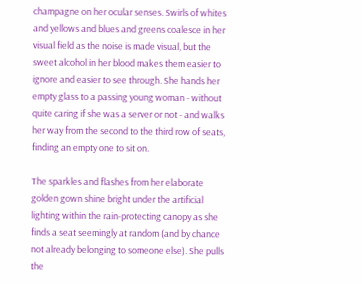champagne on her ocular senses. Swirls of whites and yellows and blues and greens coalesce in her visual field as the noise is made visual, but the sweet alcohol in her blood makes them easier to ignore and easier to see through. She hands her empty glass to a passing young woman - without quite caring if she was a server or not - and walks her way from the second to the third row of seats, finding an empty one to sit on.

The sparkles and flashes from her elaborate golden gown shine bright under the artificial lighting within the rain-protecting canopy as she finds a seat seemingly at random (and by chance not already belonging to someone else). She pulls the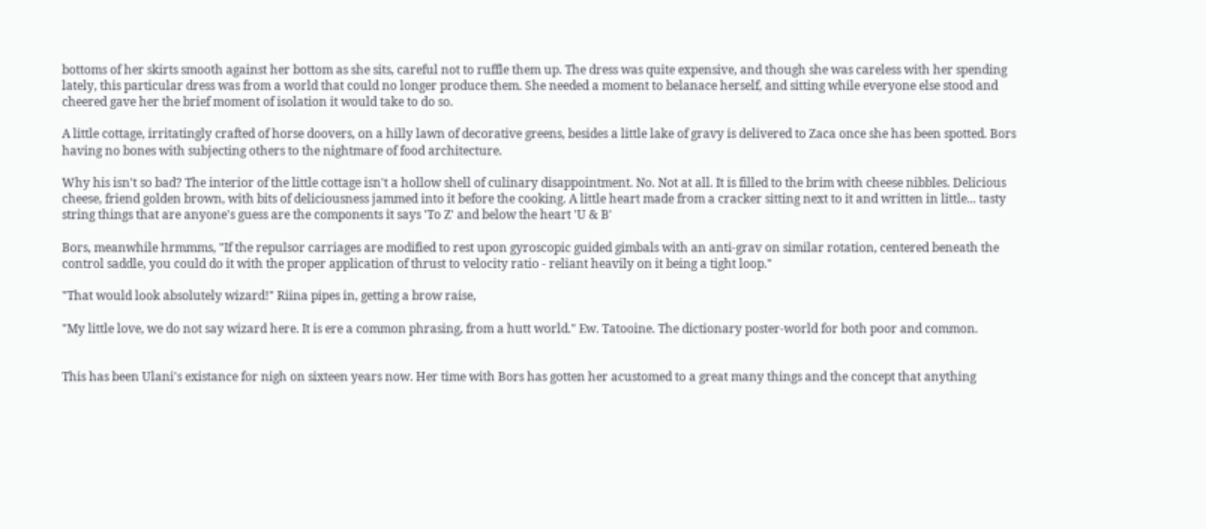bottoms of her skirts smooth against her bottom as she sits, careful not to ruffle them up. The dress was quite expensive, and though she was careless with her spending lately, this particular dress was from a world that could no longer produce them. She needed a moment to belanace herself, and sitting while everyone else stood and cheered gave her the brief moment of isolation it would take to do so.

A little cottage, irritatingly crafted of horse doovers, on a hilly lawn of decorative greens, besides a little lake of gravy is delivered to Zaca once she has been spotted. Bors having no bones with subjecting others to the nightmare of food architecture.

Why his isn't so bad? The interior of the little cottage isn't a hollow shell of culinary disappointment. No. Not at all. It is filled to the brim with cheese nibbles. Delicious cheese, friend golden brown, with bits of deliciousness jammed into it before the cooking. A little heart made from a cracker sitting next to it and written in little... tasty string things that are anyone's guess are the components it says 'To Z' and below the heart 'U & B'

Bors, meanwhile hrmmms, "If the repulsor carriages are modified to rest upon gyroscopic guided gimbals with an anti-grav on similar rotation, centered beneath the control saddle, you could do it with the proper application of thrust to velocity ratio - reliant heavily on it being a tight loop."

"That would look absolutely wizard!" Riina pipes in, getting a brow raise,

"My little love, we do not say wizard here. It is ere a common phrasing, from a hutt world." Ew. Tatooine. The dictionary poster-world for both poor and common.


This has been Ulani's existance for nigh on sixteen years now. Her time with Bors has gotten her acustomed to a great many things and the concept that anything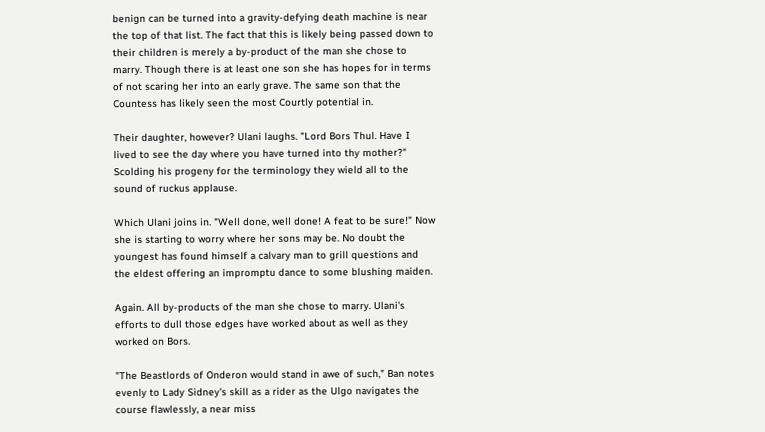benign can be turned into a gravity-defying death machine is near the top of that list. The fact that this is likely being passed down to their children is merely a by-product of the man she chose to marry. Though there is at least one son she has hopes for in terms of not scaring her into an early grave. The same son that the Countess has likely seen the most Courtly potential in.

Their daughter, however? Ulani laughs. "Lord Bors Thul. Have I lived to see the day where you have turned into thy mother?" Scolding his progeny for the terminology they wield all to the sound of ruckus applause.

Which Ulani joins in. "Well done, well done! A feat to be sure!" Now she is starting to worry where her sons may be. No doubt the youngest has found himself a calvary man to grill questions and the eldest offering an impromptu dance to some blushing maiden.

Again. All by-products of the man she chose to marry. Ulani's efforts to dull those edges have worked about as well as they worked on Bors.

"The Beastlords of Onderon would stand in awe of such," Ban notes evenly to Lady Sidney's skill as a rider as the Ulgo navigates the course flawlessly, a near miss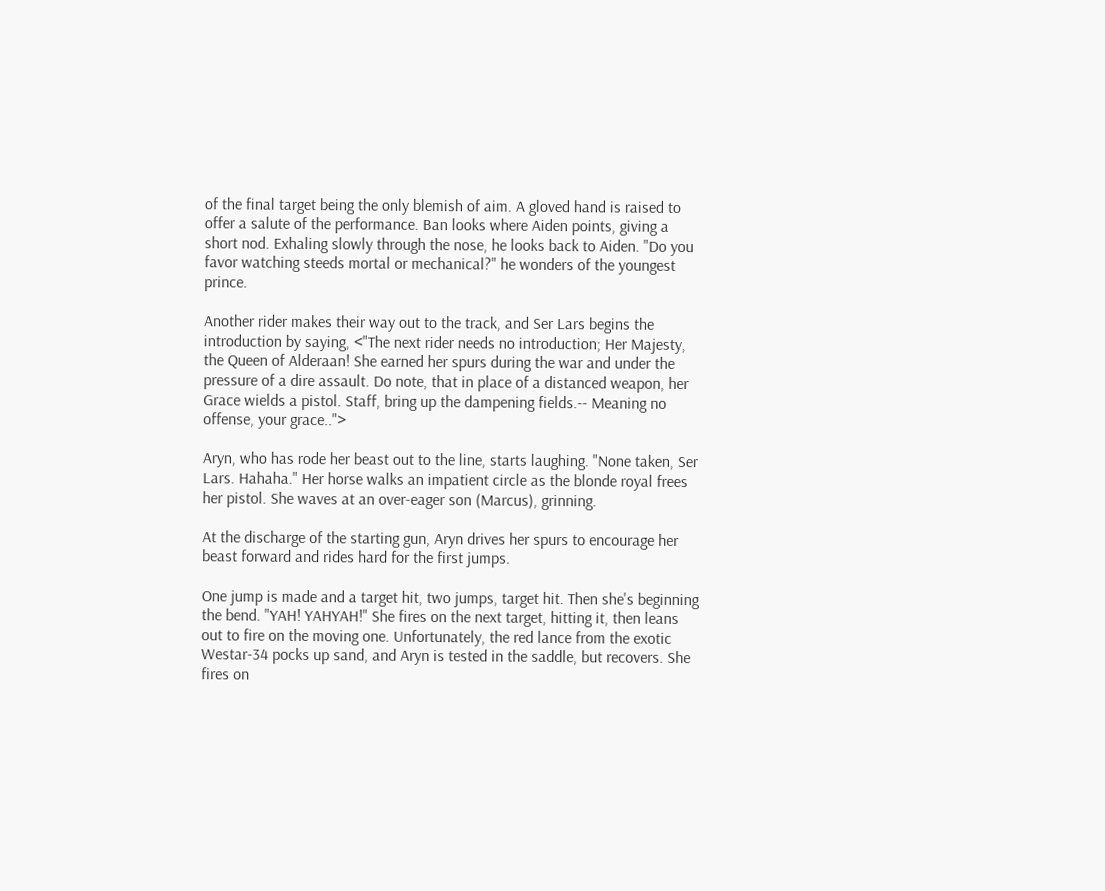of the final target being the only blemish of aim. A gloved hand is raised to offer a salute of the performance. Ban looks where Aiden points, giving a short nod. Exhaling slowly through the nose, he looks back to Aiden. "Do you favor watching steeds mortal or mechanical?" he wonders of the youngest prince.

Another rider makes their way out to the track, and Ser Lars begins the introduction by saying, <"The next rider needs no introduction; Her Majesty, the Queen of Alderaan! She earned her spurs during the war and under the pressure of a dire assault. Do note, that in place of a distanced weapon, her Grace wields a pistol. Staff, bring up the dampening fields.-- Meaning no offense, your grace..">

Aryn, who has rode her beast out to the line, starts laughing. "None taken, Ser Lars. Hahaha." Her horse walks an impatient circle as the blonde royal frees her pistol. She waves at an over-eager son (Marcus), grinning.

At the discharge of the starting gun, Aryn drives her spurs to encourage her beast forward and rides hard for the first jumps.

One jump is made and a target hit, two jumps, target hit. Then she's beginning the bend. "YAH! YAHYAH!" She fires on the next target, hitting it, then leans out to fire on the moving one. Unfortunately, the red lance from the exotic Westar-34 pocks up sand, and Aryn is tested in the saddle, but recovers. She fires on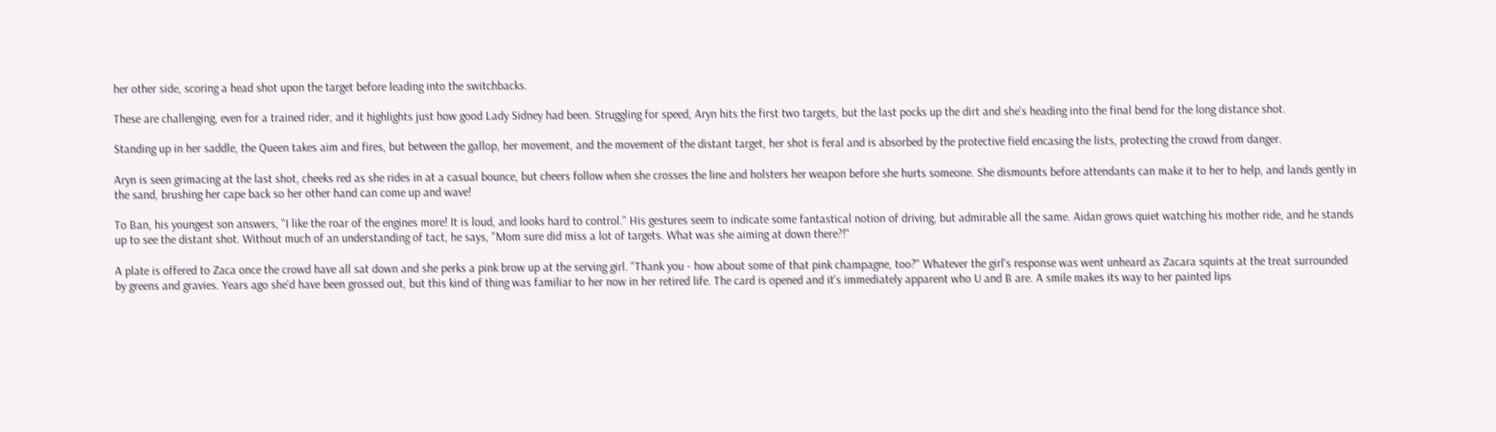her other side, scoring a head shot upon the target before leading into the switchbacks.

These are challenging, even for a trained rider, and it highlights just how good Lady Sidney had been. Struggling for speed, Aryn hits the first two targets, but the last pocks up the dirt and she's heading into the final bend for the long distance shot.

Standing up in her saddle, the Queen takes aim and fires, but between the gallop, her movement, and the movement of the distant target, her shot is feral and is absorbed by the protective field encasing the lists, protecting the crowd from danger.

Aryn is seen grimacing at the last shot, cheeks red as she rides in at a casual bounce, but cheers follow when she crosses the line and holsters her weapon before she hurts someone. She dismounts before attendants can make it to her to help, and lands gently in the sand, brushing her cape back so her other hand can come up and wave!

To Ban, his youngest son answers, "I like the roar of the engines more! It is loud, and looks hard to control." His gestures seem to indicate some fantastical notion of driving, but admirable all the same. Aidan grows quiet watching his mother ride, and he stands up to see the distant shot. Without much of an understanding of tact, he says, "Mom sure did miss a lot of targets. What was she aiming at down there?!"

A plate is offered to Zaca once the crowd have all sat down and she perks a pink brow up at the serving girl. "Thank you - how about some of that pink champagne, too?" Whatever the girl's response was went unheard as Zacara squints at the treat surrounded by greens and gravies. Years ago she'd have been grossed out, but this kind of thing was familiar to her now in her retired life. The card is opened and it's immediately apparent who U and B are. A smile makes its way to her painted lips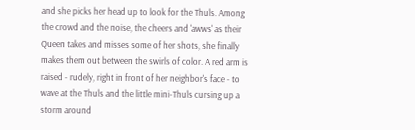and she picks her head up to look for the Thuls. Among the crowd and the noise, the cheers and 'awws' as their Queen takes and misses some of her shots, she finally makes them out between the swirls of color. A red arm is raised - rudely, right in front of her neighbor's face - to wave at the Thuls and the little mini-Thuls cursing up a storm around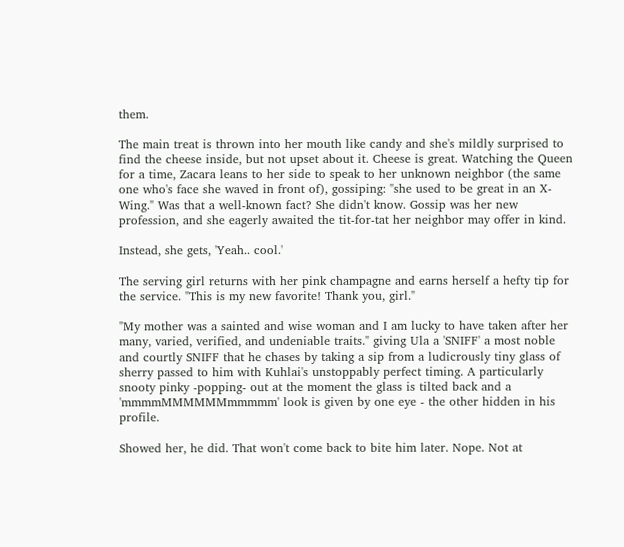them.

The main treat is thrown into her mouth like candy and she's mildly surprised to find the cheese inside, but not upset about it. Cheese is great. Watching the Queen for a time, Zacara leans to her side to speak to her unknown neighbor (the same one who's face she waved in front of), gossiping: "she used to be great in an X-Wing." Was that a well-known fact? She didn't know. Gossip was her new profession, and she eagerly awaited the tit-for-tat her neighbor may offer in kind.

Instead, she gets, 'Yeah.. cool.'

The serving girl returns with her pink champagne and earns herself a hefty tip for the service. "This is my new favorite! Thank you, girl."

"My mother was a sainted and wise woman and I am lucky to have taken after her many, varied, verified, and undeniable traits." giving Ula a 'SNIFF' a most noble and courtly SNIFF that he chases by taking a sip from a ludicrously tiny glass of sherry passed to him with Kuhlai's unstoppably perfect timing. A particularly snooty pinky -popping- out at the moment the glass is tilted back and a 'mmmmMMMMMMmmmmm' look is given by one eye - the other hidden in his profile.

Showed her, he did. That won't come back to bite him later. Nope. Not at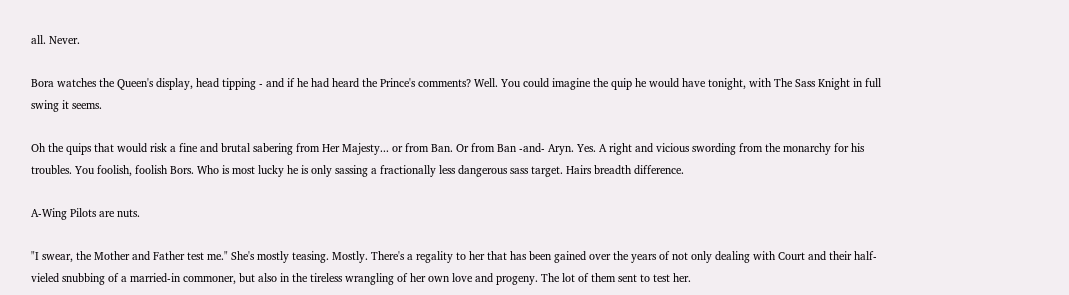all. Never.

Bora watches the Queen's display, head tipping - and if he had heard the Prince's comments? Well. You could imagine the quip he would have tonight, with The Sass Knight in full swing it seems.

Oh the quips that would risk a fine and brutal sabering from Her Majesty... or from Ban. Or from Ban -and- Aryn. Yes. A right and vicious swording from the monarchy for his troubles. You foolish, foolish Bors. Who is most lucky he is only sassing a fractionally less dangerous sass target. Hairs breadth difference.

A-Wing Pilots are nuts.

"I swear, the Mother and Father test me." She's mostly teasing. Mostly. There's a regality to her that has been gained over the years of not only dealing with Court and their half-vieled snubbing of a married-in commoner, but also in the tireless wrangling of her own love and progeny. The lot of them sent to test her.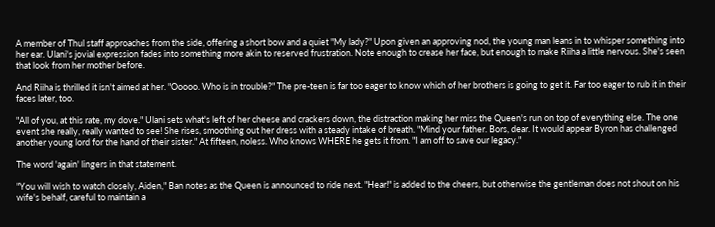A member of Thul staff approaches from the side, offering a short bow and a quiet "My lady?" Upon given an approving nod, the young man leans in to whisper something into her ear. Ulani's jovial expression fades into something more akin to reserved frustration. Note enough to crease her face, but enough to make Riiha a little nervous. She's seen that look from her mother before.

And Riiha is thrilled it isn't aimed at her. "Ooooo. Who is in trouble?" The pre-teen is far too eager to know which of her brothers is going to get it. Far too eager to rub it in their faces later, too.

"All of you, at this rate, my dove." Ulani sets what's left of her cheese and crackers down, the distraction making her miss the Queen's run on top of everything else. The one event she really, really wanted to see! She rises, smoothing out her dress with a steady intake of breath. "Mind your father. Bors, dear. It would appear Byron has challenged another young lord for the hand of their sister." At fifteen, noless. Who knows WHERE he gets it from. "I am off to save our legacy."

The word 'again' lingers in that statement.

"You will wish to watch closely, Aiden," Ban notes as the Queen is announced to ride next. "Hear!" is added to the cheers, but otherwise the gentleman does not shout on his wife's behalf, careful to maintain a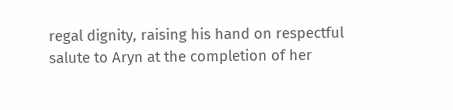regal dignity, raising his hand on respectful salute to Aryn at the completion of her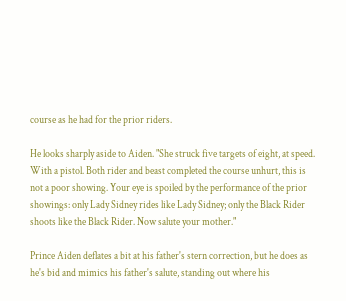course as he had for the prior riders.

He looks sharply aside to Aiden. "She struck five targets of eight, at speed. With a pistol. Both rider and beast completed the course unhurt, this is not a poor showing. Your eye is spoiled by the performance of the prior showings: only Lady Sidney rides like Lady Sidney; only the Black Rider shoots like the Black Rider. Now salute your mother."

Prince Aiden deflates a bit at his father's stern correction, but he does as he's bid and mimics his father's salute, standing out where his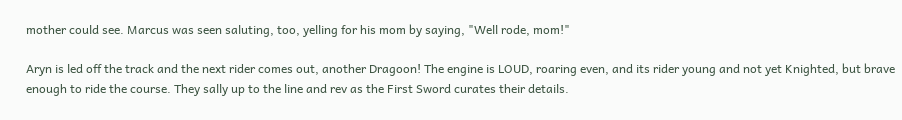mother could see. Marcus was seen saluting, too, yelling for his mom by saying, "Well rode, mom!"

Aryn is led off the track and the next rider comes out, another Dragoon! The engine is LOUD, roaring even, and its rider young and not yet Knighted, but brave enough to ride the course. They sally up to the line and rev as the First Sword curates their details.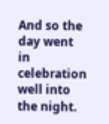And so the day went in celebration well into the night.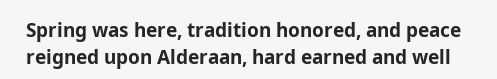Spring was here, tradition honored, and peace reigned upon Alderaan, hard earned and well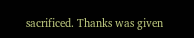sacrificed. Thanks was given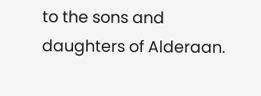to the sons and daughters of Alderaan.